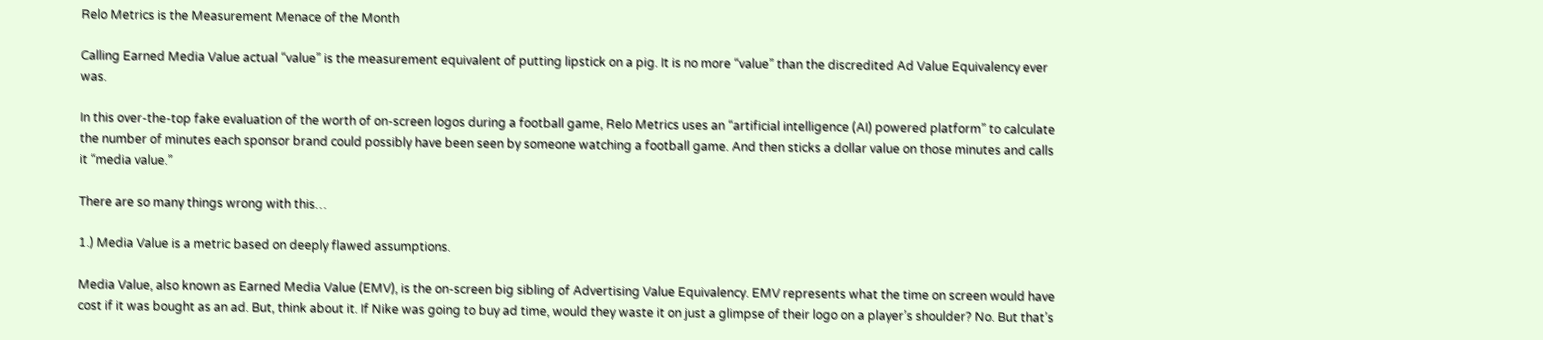Relo Metrics is the Measurement Menace of the Month

Calling Earned Media Value actual “value” is the measurement equivalent of putting lipstick on a pig. It is no more “value” than the discredited Ad Value Equivalency ever was.

In this over-the-top fake evaluation of the worth of on-screen logos during a football game, Relo Metrics uses an “artificial intelligence (AI) powered platform” to calculate the number of minutes each sponsor brand could possibly have been seen by someone watching a football game. And then sticks a dollar value on those minutes and calls it “media value.”

There are so many things wrong with this…

1.) Media Value is a metric based on deeply flawed assumptions.

Media Value, also known as Earned Media Value (EMV), is the on-screen big sibling of Advertising Value Equivalency. EMV represents what the time on screen would have cost if it was bought as an ad. But, think about it. If Nike was going to buy ad time, would they waste it on just a glimpse of their logo on a player’s shoulder? No. But that’s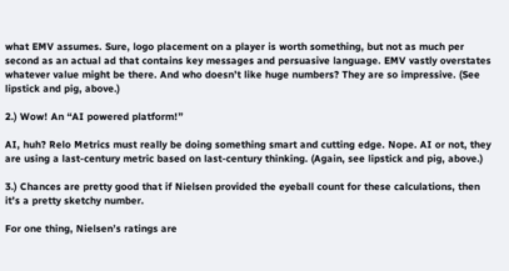what EMV assumes. Sure, logo placement on a player is worth something, but not as much per second as an actual ad that contains key messages and persuasive language. EMV vastly overstates whatever value might be there. And who doesn’t like huge numbers? They are so impressive. (See lipstick and pig, above.)

2.) Wow! An “AI powered platform!”

AI, huh? Relo Metrics must really be doing something smart and cutting edge. Nope. AI or not, they are using a last-century metric based on last-century thinking. (Again, see lipstick and pig, above.)

3.) Chances are pretty good that if Nielsen provided the eyeball count for these calculations, then it’s a pretty sketchy number.

For one thing, Nielsen’s ratings are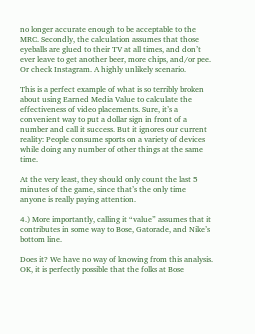no longer accurate enough to be acceptable to the MRC. Secondly, the calculation assumes that those eyeballs are glued to their TV at all times, and don’t ever leave to get another beer, more chips, and/or pee. Or check Instagram. A highly unlikely scenario.

This is a perfect example of what is so terribly broken about using Earned Media Value to calculate the effectiveness of video placements. Sure, it’s a convenient way to put a dollar sign in front of a number and call it success. But it ignores our current reality: People consume sports on a variety of devices while doing any number of other things at the same time.

At the very least, they should only count the last 5 minutes of the game, since that’s the only time anyone is really paying attention.

4.) More importantly, calling it “value” assumes that it contributes in some way to Bose, Gatorade, and Nike’s bottom line.

Does it? We have no way of knowing from this analysis. OK, it is perfectly possible that the folks at Bose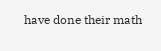have done their math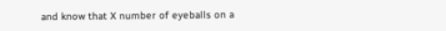and know that X number of eyeballs on a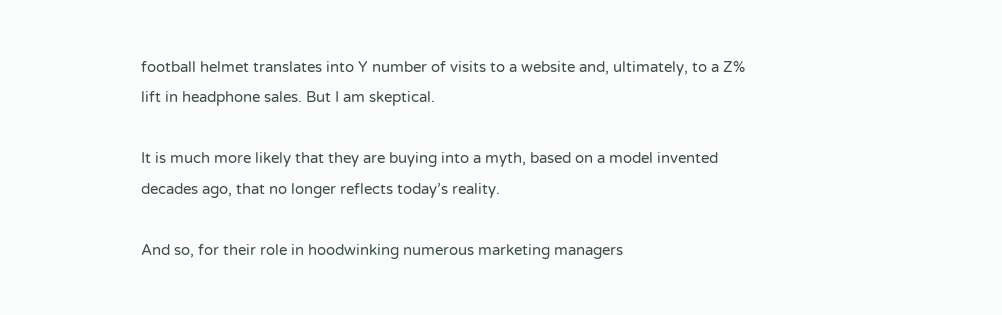football helmet translates into Y number of visits to a website and, ultimately, to a Z% lift in headphone sales. But I am skeptical.

It is much more likely that they are buying into a myth, based on a model invented decades ago, that no longer reflects today’s reality.

And so, for their role in hoodwinking numerous marketing managers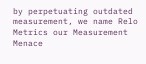by perpetuating outdated measurement, we name Relo Metrics our Measurement Menace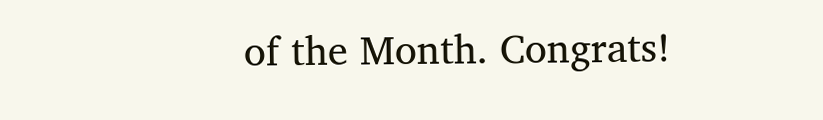of the Month. Congrats!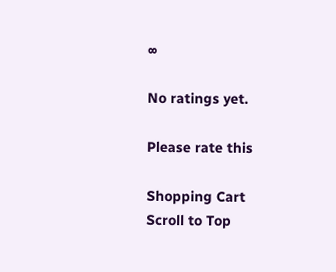∞

No ratings yet.

Please rate this

Shopping Cart
Scroll to Top